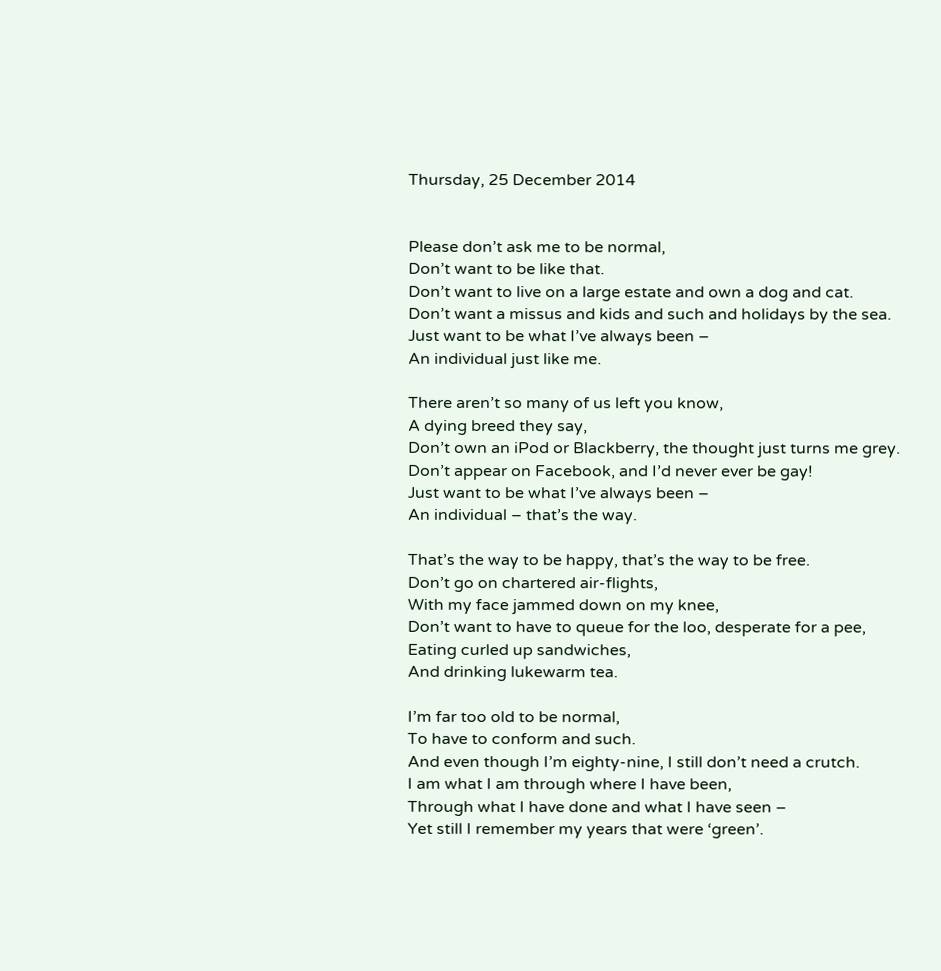Thursday, 25 December 2014


Please don’t ask me to be normal,
Don’t want to be like that.
Don’t want to live on a large estate and own a dog and cat.
Don’t want a missus and kids and such and holidays by the sea.
Just want to be what I’ve always been –
An individual just like me.

There aren’t so many of us left you know,
A dying breed they say,
Don’t own an iPod or Blackberry, the thought just turns me grey.
Don’t appear on Facebook, and I’d never ever be gay!
Just want to be what I’ve always been –
An individual – that’s the way.

That’s the way to be happy, that’s the way to be free.
Don’t go on chartered air-flights,
With my face jammed down on my knee,
Don’t want to have to queue for the loo, desperate for a pee,
Eating curled up sandwiches,
And drinking lukewarm tea.

I’m far too old to be normal,
To have to conform and such.
And even though I’m eighty-nine, I still don’t need a crutch.
I am what I am through where I have been,
Through what I have done and what I have seen –
Yet still I remember my years that were ‘green’.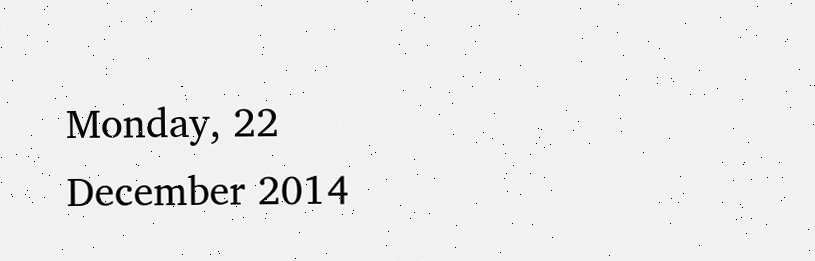Monday, 22 December 2014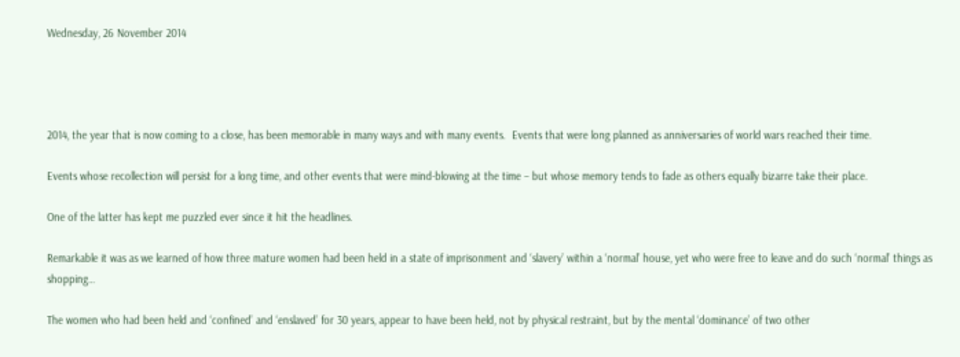Wednesday, 26 November 2014




2014, the year that is now coming to a close, has been memorable in many ways and with many events.  Events that were long planned as anniversaries of world wars reached their time.

Events whose recollection will persist for a long time, and other events that were mind-blowing at the time – but whose memory tends to fade as others equally bizarre take their place.

One of the latter has kept me puzzled ever since it hit the headlines.

Remarkable it was as we learned of how three mature women had been held in a state of imprisonment and ‘slavery’ within a ‘normal’ house, yet who were free to leave and do such ‘normal’ things as shopping…

The women who had been held and ‘confined’ and ‘enslaved’ for 30 years, appear to have been held, not by physical restraint, but by the mental ‘dominance’ of two other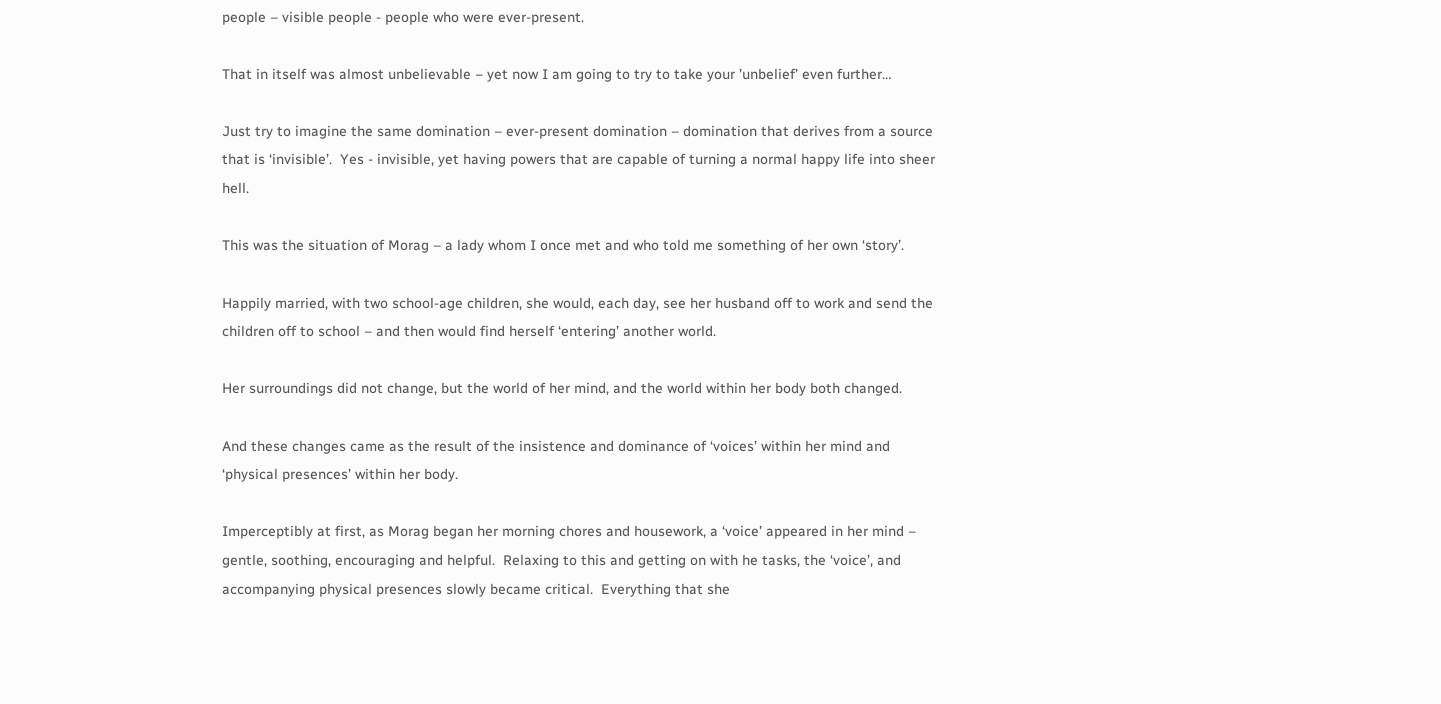people – visible people - people who were ever-present.

That in itself was almost unbelievable – yet now I am going to try to take your ’unbelief’ even further…

Just try to imagine the same domination – ever-present domination – domination that derives from a source that is ‘invisible’.  Yes - invisible, yet having powers that are capable of turning a normal happy life into sheer hell.

This was the situation of Morag – a lady whom I once met and who told me something of her own ‘story’.

Happily married, with two school-age children, she would, each day, see her husband off to work and send the children off to school – and then would find herself ‘entering’ another world.

Her surroundings did not change, but the world of her mind, and the world within her body both changed.

And these changes came as the result of the insistence and dominance of ‘voices’ within her mind and ‘physical presences’ within her body.

Imperceptibly at first, as Morag began her morning chores and housework, a ‘voice’ appeared in her mind – gentle, soothing, encouraging and helpful.  Relaxing to this and getting on with he tasks, the ‘voice’, and accompanying physical presences slowly became critical.  Everything that she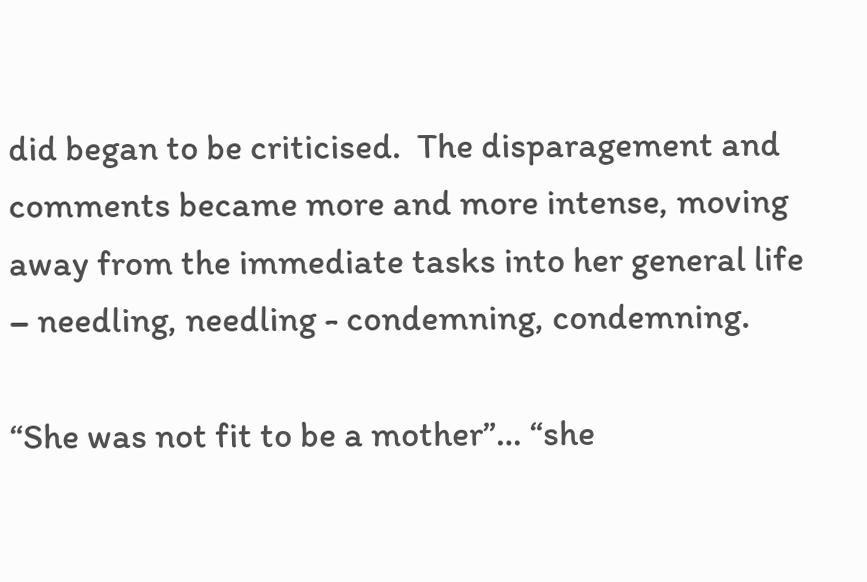did began to be criticised.  The disparagement and comments became more and more intense, moving away from the immediate tasks into her general life – needling, needling - condemning, condemning.

“She was not fit to be a mother”… “she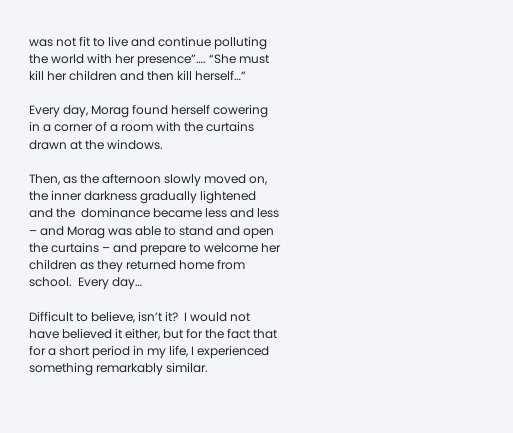was not fit to live and continue polluting the world with her presence”…. “She must kill her children and then kill herself…”

Every day, Morag found herself cowering in a corner of a room with the curtains drawn at the windows.

Then, as the afternoon slowly moved on, the inner darkness gradually lightened and the  dominance became less and less – and Morag was able to stand and open the curtains – and prepare to welcome her children as they returned home from school.  Every day…

Difficult to believe, isn’t it?  I would not have believed it either, but for the fact that for a short period in my life, I experienced something remarkably similar.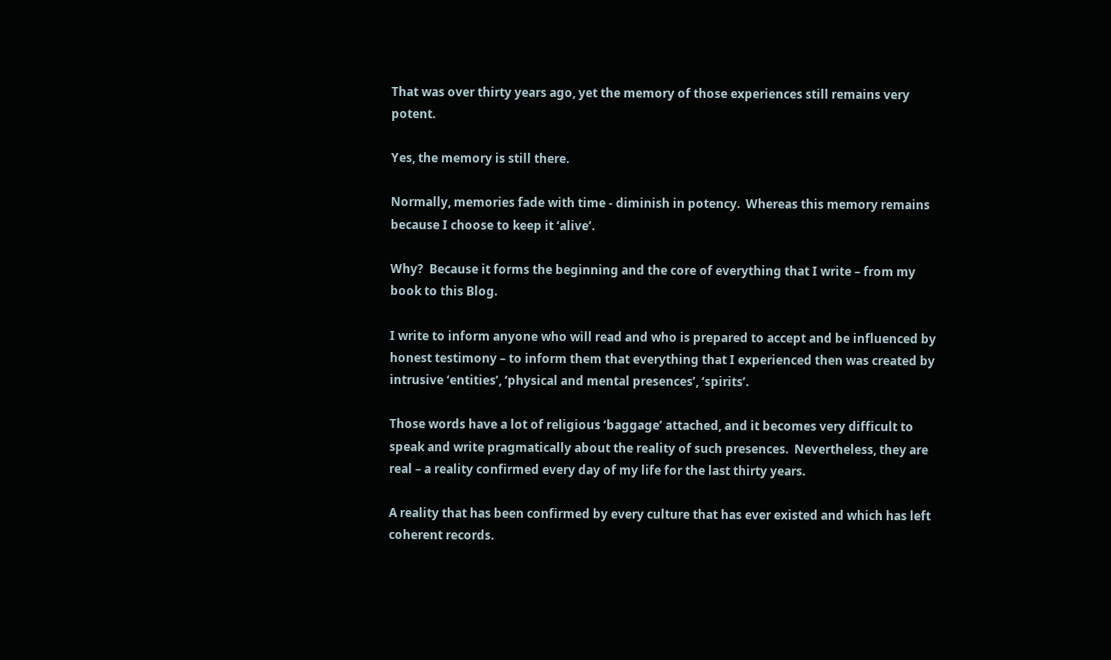That was over thirty years ago, yet the memory of those experiences still remains very potent.

Yes, the memory is still there.

Normally, memories fade with time - diminish in potency.  Whereas this memory remains because I choose to keep it ‘alive’.

Why?  Because it forms the beginning and the core of everything that I write – from my book to this Blog.

I write to inform anyone who will read and who is prepared to accept and be influenced by honest testimony – to inform them that everything that I experienced then was created by intrusive ‘entities’, ‘physical and mental presences’, ‘spirits’.

Those words have a lot of religious ‘baggage’ attached, and it becomes very difficult to speak and write pragmatically about the reality of such presences.  Nevertheless, they are real – a reality confirmed every day of my life for the last thirty years.

A reality that has been confirmed by every culture that has ever existed and which has left coherent records.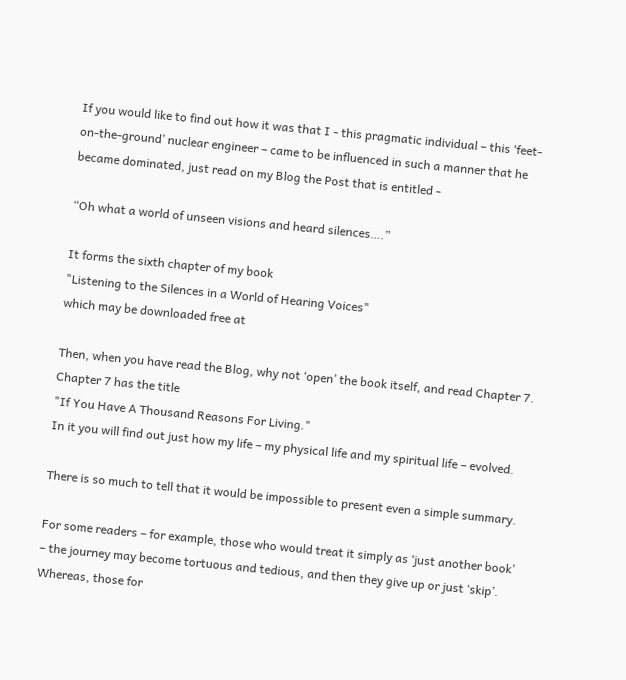If you would like to find out how it was that I - this pragmatic individual – this ‘feet-on-the-ground’ nuclear engineer – came to be influenced in such a manner that he became dominated, just read on my Blog the Post that is entitled -

“Oh what a world of unseen visions and heard silences….”

It forms the sixth chapter of my book
"Listening to the Silences in a World of Hearing Voices"
which may be downloaded free at

Then, when you have read the Blog, why not ‘open’ the book itself, and read Chapter 7.
Chapter 7 has the title
"If You Have A Thousand Reasons For Living."
In it you will find out just how my life – my physical life and my spiritual life – evolved.

There is so much to tell that it would be impossible to present even a simple summary.

For some readers – for example, those who would treat it simply as ‘just another book’ – the journey may become tortuous and tedious, and then they give up or just ‘skip’.  Whereas, those for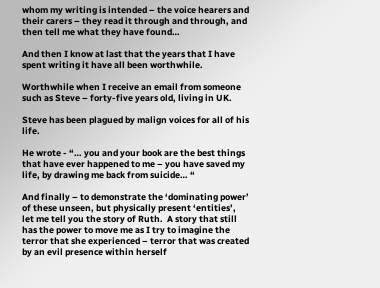whom my writing is intended – the voice hearers and their carers – they read it through and through, and then tell me what they have found…

And then I know at last that the years that I have spent writing it have all been worthwhile.

Worthwhile when I receive an email from someone such as Steve – forty-five years old, living in UK.

Steve has been plagued by malign voices for all of his life.

He wrote - “… you and your book are the best things that have ever happened to me – you have saved my life, by drawing me back from suicide… “

And finally – to demonstrate the ‘dominating power’ of these unseen, but physically present ‘entities’, let me tell you the story of Ruth.  A story that still has the power to move me as I try to imagine the terror that she experienced – terror that was created by an evil presence within herself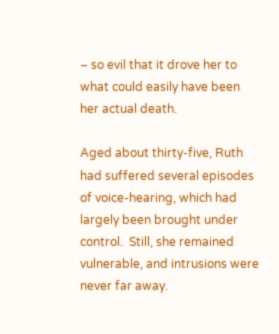– so evil that it drove her to what could easily have been her actual death.

Aged about thirty-five, Ruth had suffered several episodes of voice-hearing, which had largely been brought under control.  Still, she remained vulnerable, and intrusions were never far away.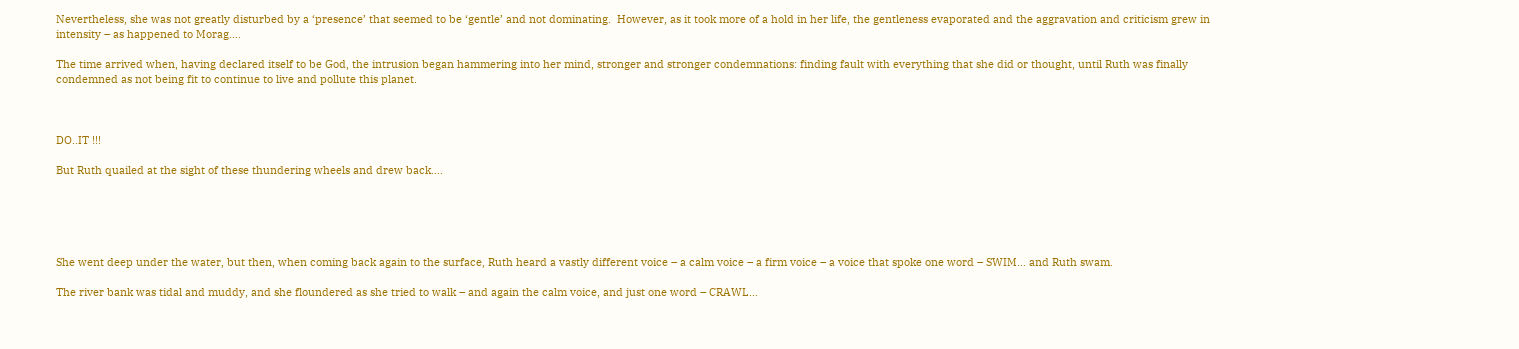Nevertheless, she was not greatly disturbed by a ‘presence’ that seemed to be ‘gentle’ and not dominating.  However, as it took more of a hold in her life, the gentleness evaporated and the aggravation and criticism grew in intensity – as happened to Morag….

The time arrived when, having declared itself to be God, the intrusion began hammering into her mind, stronger and stronger condemnations: finding fault with everything that she did or thought, until Ruth was finally condemned as not being fit to continue to live and pollute this planet.



DO..IT !!!

But Ruth quailed at the sight of these thundering wheels and drew back….





She went deep under the water, but then, when coming back again to the surface, Ruth heard a vastly different voice – a calm voice – a firm voice – a voice that spoke one word – SWIM… and Ruth swam.

The river bank was tidal and muddy, and she floundered as she tried to walk – and again the calm voice, and just one word – CRAWL…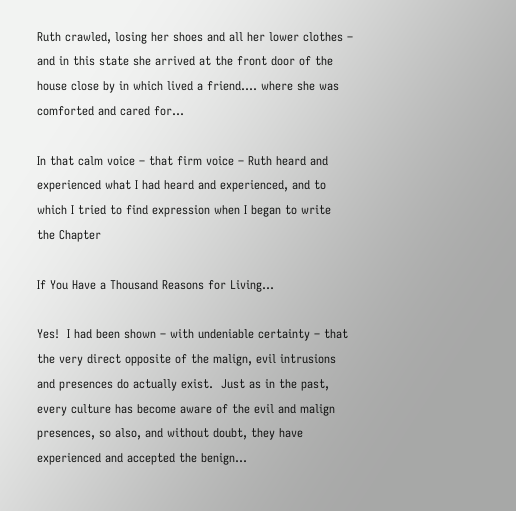Ruth crawled, losing her shoes and all her lower clothes – and in this state she arrived at the front door of the house close by in which lived a friend…. where she was comforted and cared for…

In that calm voice – that firm voice – Ruth heard and experienced what I had heard and experienced, and to which I tried to find expression when I began to write  the Chapter

If You Have a Thousand Reasons for Living…

Yes!  I had been shown – with undeniable certainty – that the very direct opposite of the malign, evil intrusions and presences do actually exist.  Just as in the past, every culture has become aware of the evil and malign presences, so also, and without doubt, they have experienced and accepted the benign…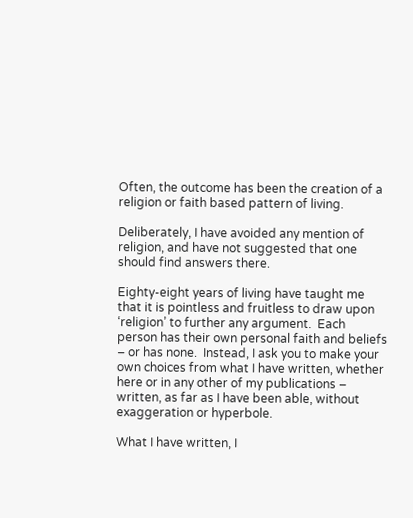Often, the outcome has been the creation of a religion or faith based pattern of living.

Deliberately, I have avoided any mention of religion, and have not suggested that one should find answers there.

Eighty-eight years of living have taught me that it is pointless and fruitless to draw upon ‘religion’ to further any argument.  Each person has their own personal faith and beliefs – or has none.  Instead, I ask you to make your own choices from what I have written, whether here or in any other of my publications – written, as far as I have been able, without exaggeration or hyperbole.

What I have written, I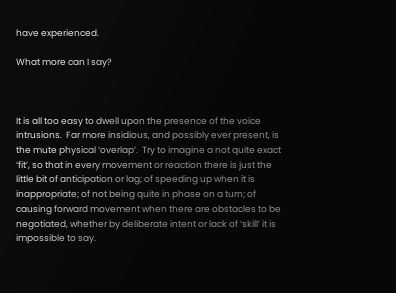have experienced.

What more can I say?



It is all too easy to dwell upon the presence of the voice intrusions.  Far more insidious, and possibly ever present, is the mute physical ‘overlap’.  Try to imagine a not quite exact ‘fit’, so that in every movement or reaction there is just the little bit of anticipation or lag; of speeding up when it is inappropriate; of not being quite in phase on a turn; of causing forward movement when there are obstacles to be negotiated, whether by deliberate intent or lack of ‘skill’ it is impossible to say.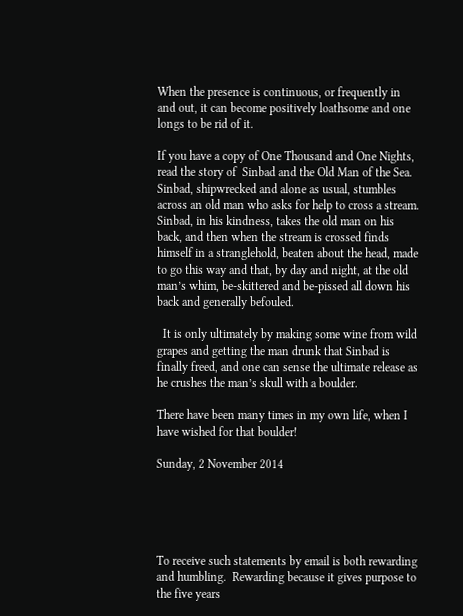When the presence is continuous, or frequently in and out, it can become positively loathsome and one longs to be rid of it.

If you have a copy of One Thousand and One Nights, read the story of  Sinbad and the Old Man of the Sea.  Sinbad, shipwrecked and alone as usual, stumbles across an old man who asks for help to cross a stream.  Sinbad, in his kindness, takes the old man on his back, and then when the stream is crossed finds himself in a stranglehold, beaten about the head, made to go this way and that, by day and night, at the old man’s whim, be-skittered and be-pissed all down his back and generally befouled.

  It is only ultimately by making some wine from wild grapes and getting the man drunk that Sinbad is finally freed, and one can sense the ultimate release as he crushes the man’s skull with a boulder.

There have been many times in my own life, when I have wished for that boulder!

Sunday, 2 November 2014





To receive such statements by email is both rewarding and humbling.  Rewarding because it gives purpose to the five years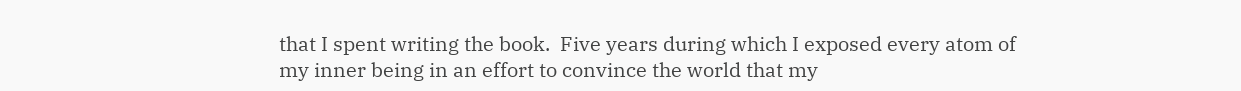that I spent writing the book.  Five years during which I exposed every atom of my inner being in an effort to convince the world that my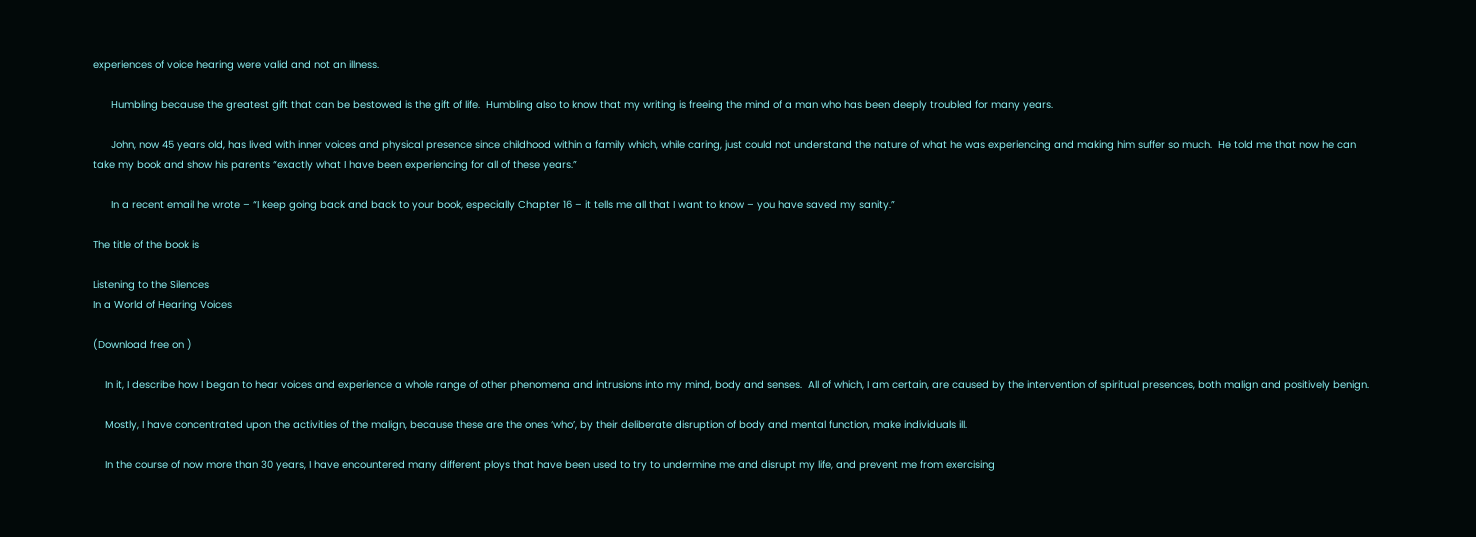experiences of voice hearing were valid and not an illness.

      Humbling because the greatest gift that can be bestowed is the gift of life.  Humbling also to know that my writing is freeing the mind of a man who has been deeply troubled for many years.

      John, now 45 years old, has lived with inner voices and physical presence since childhood within a family which, while caring, just could not understand the nature of what he was experiencing and making him suffer so much.  He told me that now he can take my book and show his parents “exactly what I have been experiencing for all of these years.”

      In a recent email he wrote – “I keep going back and back to your book, especially Chapter 16 – it tells me all that I want to know – you have saved my sanity.”

The title of the book is

Listening to the Silences
In a World of Hearing Voices

(Download free on )

    In it, I describe how I began to hear voices and experience a whole range of other phenomena and intrusions into my mind, body and senses.  All of which, I am certain, are caused by the intervention of spiritual presences, both malign and positively benign.

    Mostly, I have concentrated upon the activities of the malign, because these are the ones ‘who’, by their deliberate disruption of body and mental function, make individuals ill.

    In the course of now more than 30 years, I have encountered many different ploys that have been used to try to undermine me and disrupt my life, and prevent me from exercising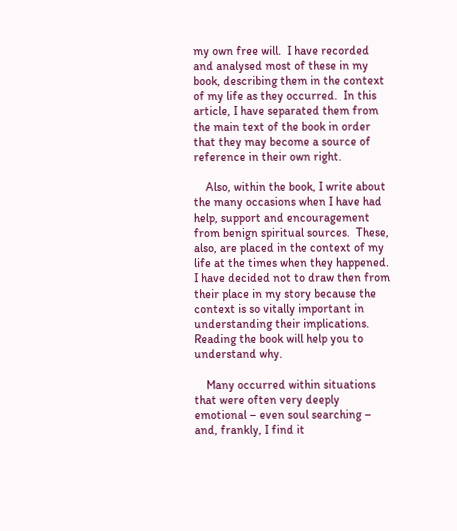my own free will.  I have recorded and analysed most of these in my book, describing them in the context of my life as they occurred.  In this article, I have separated them from the main text of the book in order that they may become a source of reference in their own right.

    Also, within the book, I write about the many occasions when I have had help, support and encouragement from benign spiritual sources.  These, also, are placed in the context of my life at the times when they happened.  I have decided not to draw then from their place in my story because the context is so vitally important in understanding their implications.  Reading the book will help you to understand why.

    Many occurred within situations that were often very deeply emotional – even soul searching – and, frankly, I find it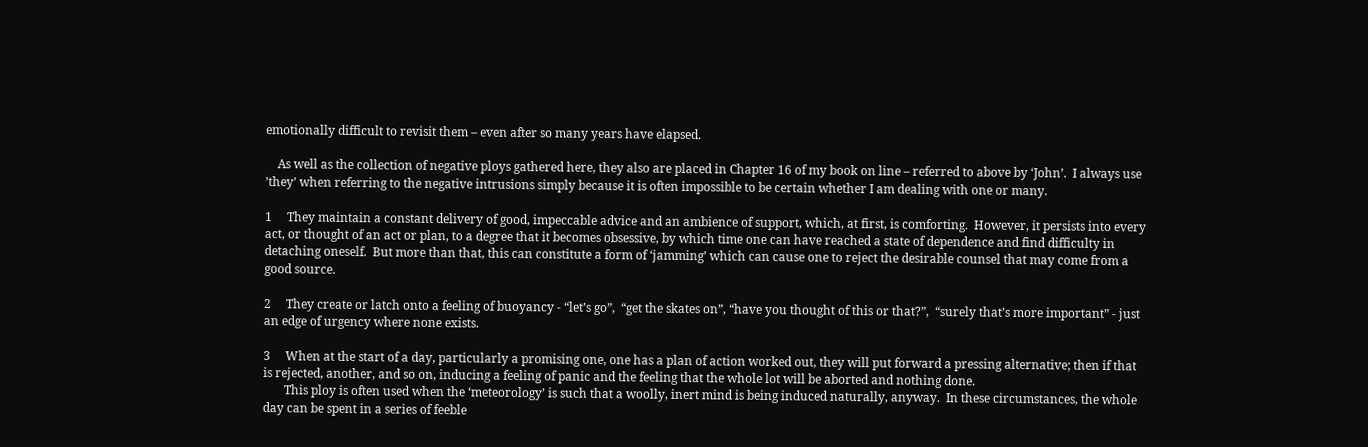emotionally difficult to revisit them – even after so many years have elapsed.

    As well as the collection of negative ploys gathered here, they also are placed in Chapter 16 of my book on line – referred to above by ‘John’.  I always use ’they’ when referring to the negative intrusions simply because it is often impossible to be certain whether I am dealing with one or many.

1     They maintain a constant delivery of good, impeccable advice and an ambience of support, which, at first, is comforting.  However, it persists into every act, or thought of an act or plan, to a degree that it becomes obsessive, by which time one can have reached a state of dependence and find difficulty in detaching oneself.  But more than that, this can constitute a form of ‘jamming’ which can cause one to reject the desirable counsel that may come from a good source.

2     They create or latch onto a feeling of buoyancy - “let’s go”,  “get the skates on”, “have you thought of this or that?”,  “surely that’s more important” - just an edge of urgency where none exists.

3     When at the start of a day, particularly a promising one, one has a plan of action worked out, they will put forward a pressing alternative; then if that is rejected, another, and so on, inducing a feeling of panic and the feeling that the whole lot will be aborted and nothing done.
       This ploy is often used when the ‘meteorology’ is such that a woolly, inert mind is being induced naturally, anyway.  In these circumstances, the whole day can be spent in a series of feeble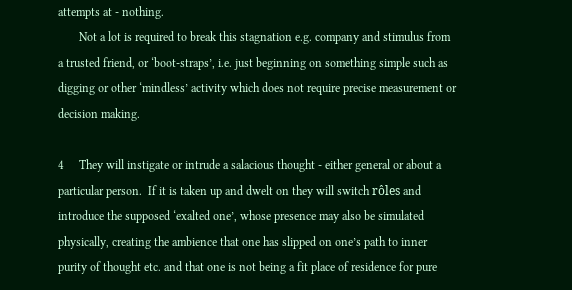attempts at - nothing.
       Not a lot is required to break this stagnation e.g. company and stimulus from a trusted friend, or ‘boot-straps’, i.e. just beginning on something simple such as digging or other ‘mindless’ activity which does not require precise measurement or decision making.

4     They will instigate or intrude a salacious thought - either general or about a particular person.  If it is taken up and dwelt on they will switch rôles and introduce the supposed ‘exalted one’, whose presence may also be simulated physically, creating the ambience that one has slipped on one’s path to inner purity of thought etc. and that one is not being a fit place of residence for pure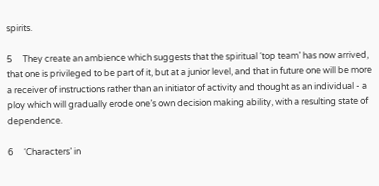spirits.

5     They create an ambience which suggests that the spiritual ‘top team’ has now arrived, that one is privileged to be part of it, but at a junior level, and that in future one will be more a receiver of instructions rather than an initiator of activity and thought as an individual - a ploy which will gradually erode one’s own decision making ability, with a resulting state of dependence.

6     ‘Characters’ in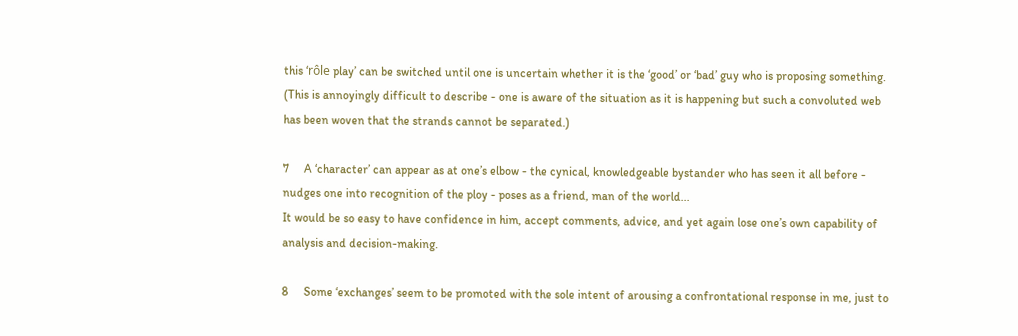this ‘rôle play’ can be switched until one is uncertain whether it is the ‘good’ or ‘bad’ guy who is proposing something.  (This is annoyingly difficult to describe - one is aware of the situation as it is happening but such a convoluted web has been woven that the strands cannot be separated.)

7     A ‘character’ can appear as at one’s elbow - the cynical, knowledgeable bystander who has seen it all before - nudges one into recognition of the ploy - poses as a friend, man of the world...
It would be so easy to have confidence in him, accept comments, advice, and yet again lose one’s own capability of analysis and decision-making.

8     Some ‘exchanges’ seem to be promoted with the sole intent of arousing a confrontational response in me, just to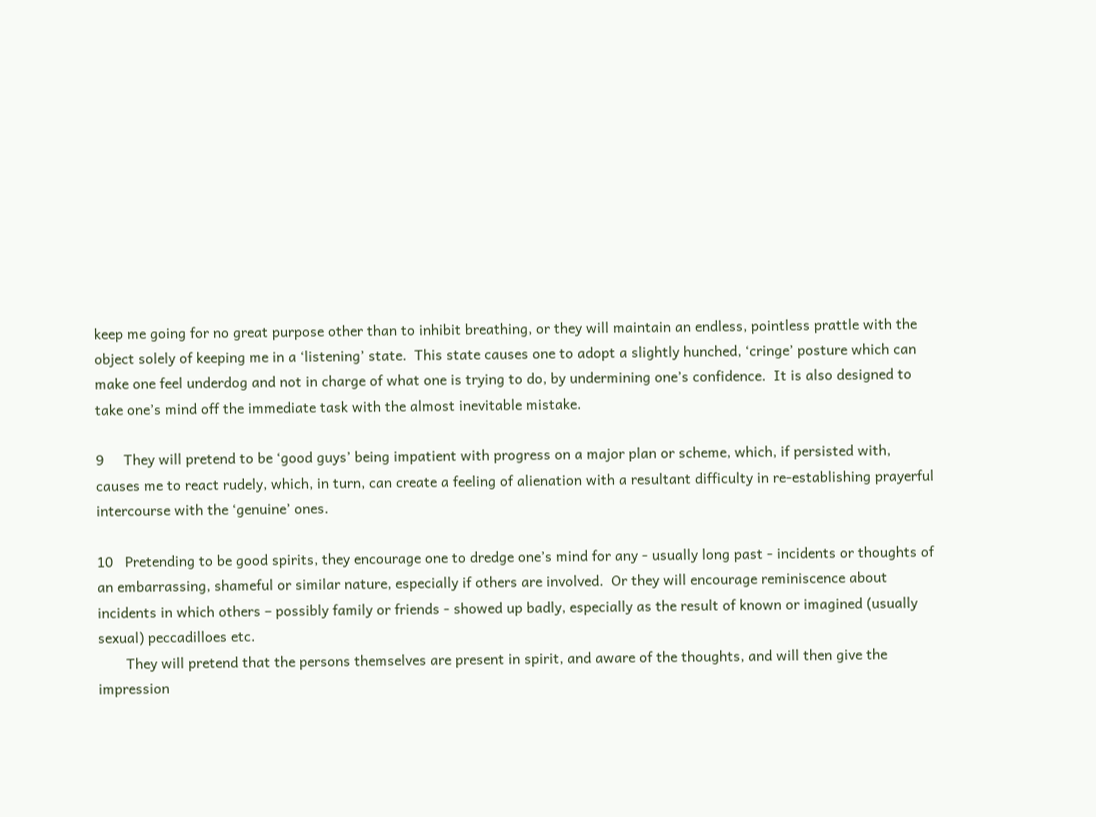keep me going for no great purpose other than to inhibit breathing, or they will maintain an endless, pointless prattle with the object solely of keeping me in a ‘listening’ state.  This state causes one to adopt a slightly hunched, ‘cringe’ posture which can make one feel underdog and not in charge of what one is trying to do, by undermining one’s confidence.  It is also designed to take one’s mind off the immediate task with the almost inevitable mistake.

9     They will pretend to be ‘good guys’ being impatient with progress on a major plan or scheme, which, if persisted with, causes me to react rudely, which, in turn, can create a feeling of alienation with a resultant difficulty in re-establishing prayerful intercourse with the ‘genuine’ ones.

10   Pretending to be good spirits, they encourage one to dredge one’s mind for any - usually long past - incidents or thoughts of an embarrassing, shameful or similar nature, especially if others are involved.  Or they will encourage reminiscence about incidents in which others – possibly family or friends - showed up badly, especially as the result of known or imagined (usually sexual) peccadilloes etc.
       They will pretend that the persons themselves are present in spirit, and aware of the thoughts, and will then give the impression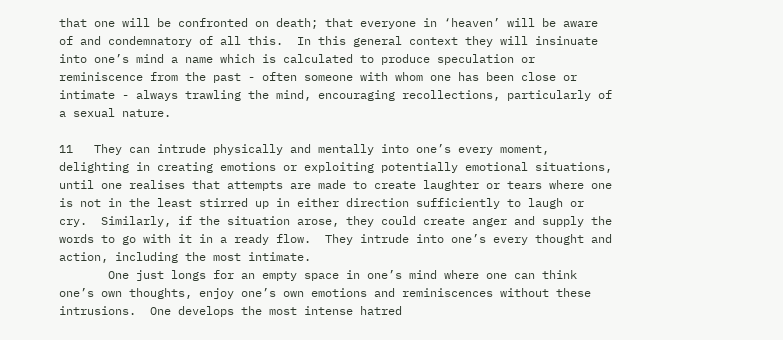that one will be confronted on death; that everyone in ‘heaven’ will be aware of and condemnatory of all this.  In this general context they will insinuate into one’s mind a name which is calculated to produce speculation or reminiscence from the past - often someone with whom one has been close or intimate - always trawling the mind, encouraging recollections, particularly of a sexual nature.

11   They can intrude physically and mentally into one’s every moment, delighting in creating emotions or exploiting potentially emotional situations, until one realises that attempts are made to create laughter or tears where one is not in the least stirred up in either direction sufficiently to laugh or cry.  Similarly, if the situation arose, they could create anger and supply the words to go with it in a ready flow.  They intrude into one’s every thought and action, including the most intimate.
       One just longs for an empty space in one’s mind where one can think one’s own thoughts, enjoy one’s own emotions and reminiscences without these intrusions.  One develops the most intense hatred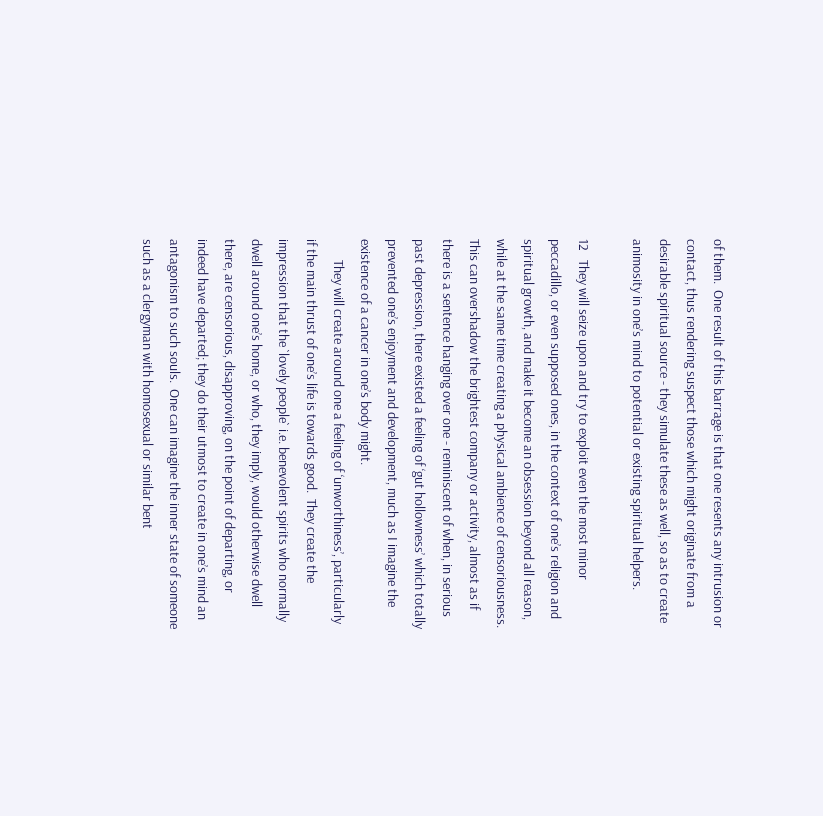of them.  One result of this barrage is that one resents any intrusion or contact, thus rendering suspect those which might originate from a desirable spiritual source - they simulate these as well, so as to create animosity in one’s mind to potential or existing spiritual helpers.

12   They will seize upon and try to exploit even the most minor peccadillo, or even supposed ones, in the context of one’s religion and spiritual growth, and make it become an obsession beyond all reason, while at the same time creating a physical ambience of censoriousness.  This can overshadow the brightest company or activity, almost as if there is a sentence hanging over one - reminiscent of when, in serious past depression, there existed a feeling of ‘gut hollowness’ which totally prevented one’s enjoyment and development, much as I imagine the existence of a cancer in one’s body might.
       They will create around one a feeling of ‘unworthiness’, particularly if the main thrust of one’s life is towards good.  They create the impression that the `lovely people` i.e. benevolent spirits who normally dwell around one’s home, or who, they imply, would otherwise dwell there, are censorious, disapproving, on the point of departing, or indeed have departed; they do their utmost to create in one’s mind an antagonism to such souls.  One can imagine the inner state of someone such as a clergyman with homosexual or similar bent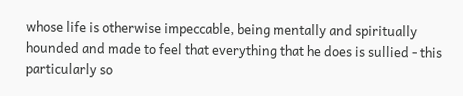whose life is otherwise impeccable, being mentally and spiritually hounded and made to feel that everything that he does is sullied - this particularly so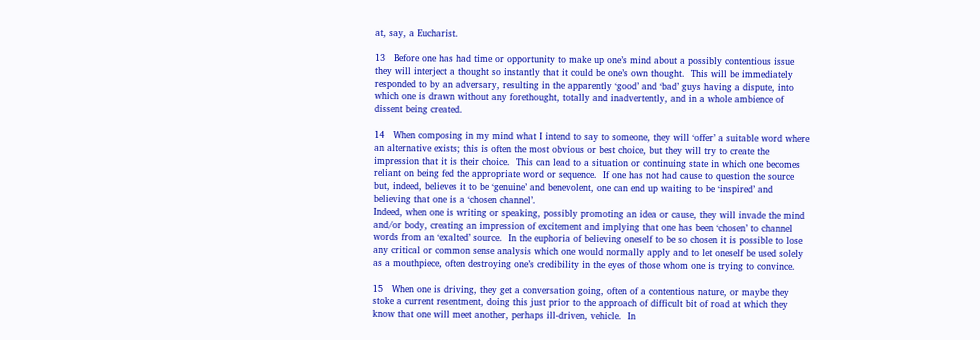at, say, a Eucharist.

13   Before one has had time or opportunity to make up one’s mind about a possibly contentious issue they will interject a thought so instantly that it could be one’s own thought.  This will be immediately responded to by an adversary, resulting in the apparently ‘good’ and ‘bad’ guys having a dispute, into which one is drawn without any forethought, totally and inadvertently, and in a whole ambience of dissent being created.

14   When composing in my mind what I intend to say to someone, they will ‘offer’ a suitable word where an alternative exists; this is often the most obvious or best choice, but they will try to create the impression that it is their choice.  This can lead to a situation or continuing state in which one becomes reliant on being fed the appropriate word or sequence.  If one has not had cause to question the source but, indeed, believes it to be ‘genuine’ and benevolent, one can end up waiting to be ‘inspired’ and believing that one is a ‘chosen channel’.
Indeed, when one is writing or speaking, possibly promoting an idea or cause, they will invade the mind and/or body, creating an impression of excitement and implying that one has been ‘chosen’ to channel words from an ‘exalted’ source.  In the euphoria of believing oneself to be so chosen it is possible to lose any critical or common sense analysis which one would normally apply and to let oneself be used solely as a mouthpiece, often destroying one’s credibility in the eyes of those whom one is trying to convince.

15   When one is driving, they get a conversation going, often of a contentious nature, or maybe they stoke a current resentment, doing this just prior to the approach of difficult bit of road at which they know that one will meet another, perhaps ill-driven, vehicle.  In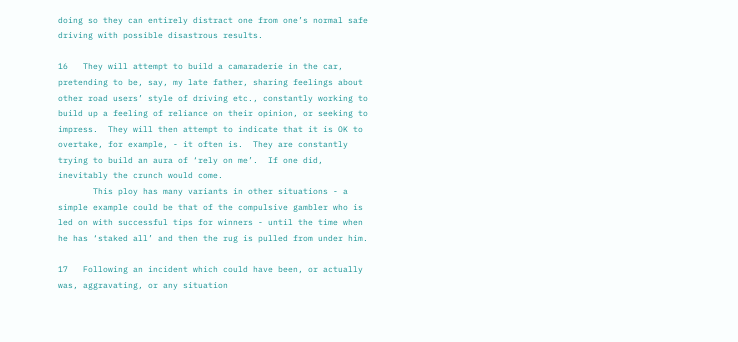doing so they can entirely distract one from one’s normal safe driving with possible disastrous results.

16   They will attempt to build a camaraderie in the car, pretending to be, say, my late father, sharing feelings about other road users’ style of driving etc., constantly working to build up a feeling of reliance on their opinion, or seeking to impress.  They will then attempt to indicate that it is OK to overtake, for example, - it often is.  They are constantly trying to build an aura of ‘rely on me’.  If one did, inevitably the crunch would come.
       This ploy has many variants in other situations - a simple example could be that of the compulsive gambler who is led on with successful tips for winners - until the time when he has ‘staked all’ and then the rug is pulled from under him.

17   Following an incident which could have been, or actually was, aggravating, or any situation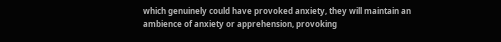which genuinely could have provoked anxiety, they will maintain an ambience of anxiety or apprehension, provoking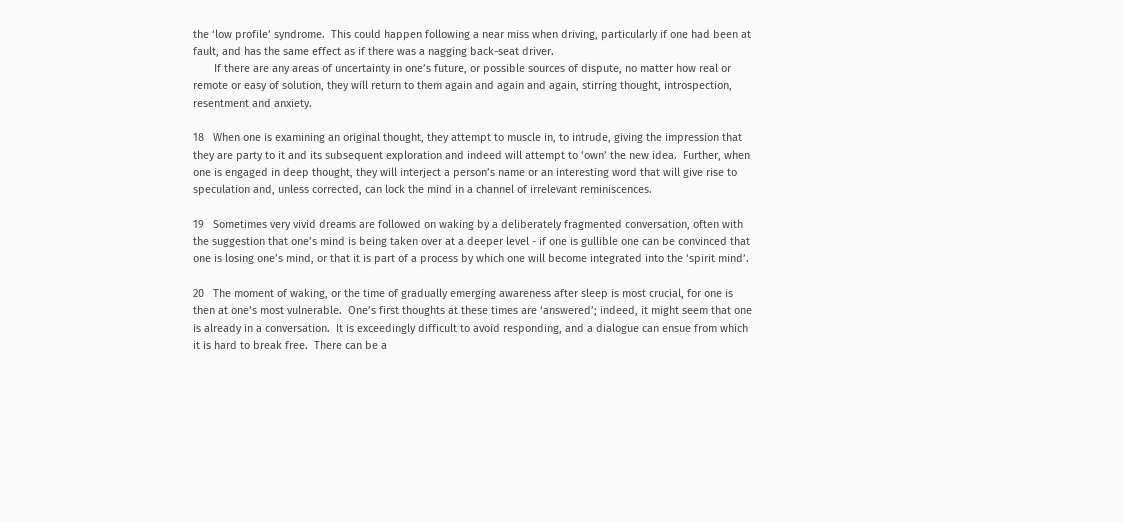the ‘low profile’ syndrome.  This could happen following a near miss when driving, particularly if one had been at fault, and has the same effect as if there was a nagging back-seat driver.
       If there are any areas of uncertainty in one’s future, or possible sources of dispute, no matter how real or remote or easy of solution, they will return to them again and again and again, stirring thought, introspection, resentment and anxiety.

18   When one is examining an original thought, they attempt to muscle in, to intrude, giving the impression that they are party to it and its subsequent exploration and indeed will attempt to ‘own’ the new idea.  Further, when one is engaged in deep thought, they will interject a person’s name or an interesting word that will give rise to speculation and, unless corrected, can lock the mind in a channel of irrelevant reminiscences.

19   Sometimes very vivid dreams are followed on waking by a deliberately fragmented conversation, often with the suggestion that one’s mind is being taken over at a deeper level - if one is gullible one can be convinced that one is losing one’s mind, or that it is part of a process by which one will become integrated into the ‘spirit mind’.

20   The moment of waking, or the time of gradually emerging awareness after sleep is most crucial, for one is then at one’s most vulnerable.  One’s first thoughts at these times are ‘answered’; indeed, it might seem that one is already in a conversation.  It is exceedingly difficult to avoid responding, and a dialogue can ensue from which it is hard to break free.  There can be a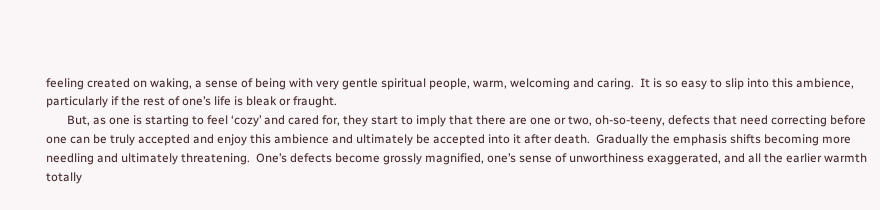feeling created on waking, a sense of being with very gentle spiritual people, warm, welcoming and caring.  It is so easy to slip into this ambience, particularly if the rest of one’s life is bleak or fraught.
       But, as one is starting to feel ‘cozy’ and cared for, they start to imply that there are one or two, oh-so-teeny, defects that need correcting before one can be truly accepted and enjoy this ambience and ultimately be accepted into it after death.  Gradually the emphasis shifts becoming more needling and ultimately threatening.  One’s defects become grossly magnified, one’s sense of unworthiness exaggerated, and all the earlier warmth totally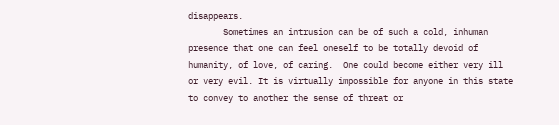disappears.
       Sometimes an intrusion can be of such a cold, inhuman presence that one can feel oneself to be totally devoid of humanity, of love, of caring.  One could become either very ill or very evil. It is virtually impossible for anyone in this state to convey to another the sense of threat or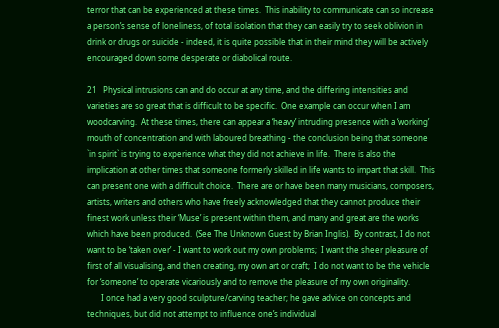terror that can be experienced at these times.  This inability to communicate can so increase a person’s sense of loneliness, of total isolation that they can easily try to seek oblivion in drink or drugs or suicide - indeed, it is quite possible that in their mind they will be actively encouraged down some desperate or diabolical route.

21   Physical intrusions can and do occur at any time, and the differing intensities and varieties are so great that is difficult to be specific.  One example can occur when I am woodcarving.  At these times, there can appear a ‘heavy’ intruding presence with a ‘working’ mouth of concentration and with laboured breathing - the conclusion being that someone `in spirit` is trying to experience what they did not achieve in life.  There is also the implication at other times that someone formerly skilled in life wants to impart that skill.  This can present one with a difficult choice.  There are or have been many musicians, composers, artists, writers and others who have freely acknowledged that they cannot produce their finest work unless their ‘Muse’ is present within them, and many and great are the works which have been produced.  (See The Unknown Guest by Brian Inglis).  By contrast, I do not want to be ‘taken over’ - I want to work out my own problems;  I want the sheer pleasure of first of all visualising, and then creating, my own art or craft;  I do not want to be the vehicle for ‘someone’ to operate vicariously and to remove the pleasure of my own originality.
       I once had a very good sculpture/carving teacher; he gave advice on concepts and techniques, but did not attempt to influence one’s individual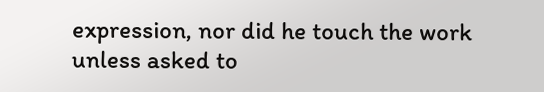expression, nor did he touch the work unless asked to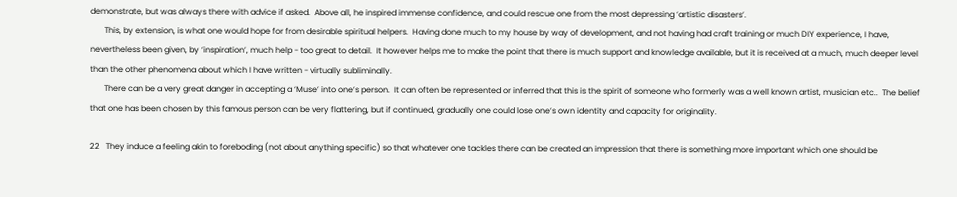demonstrate, but was always there with advice if asked.  Above all, he inspired immense confidence, and could rescue one from the most depressing ‘artistic disasters’.
       This, by extension, is what one would hope for from desirable spiritual helpers.  Having done much to my house by way of development, and not having had craft training or much DIY experience, I have, nevertheless been given, by ‘inspiration’, much help - too great to detail.  It however helps me to make the point that there is much support and knowledge available, but it is received at a much, much deeper level than the other phenomena about which I have written - virtually subliminally.
       There can be a very great danger in accepting a ‘Muse’ into one’s person.  It can often be represented or inferred that this is the spirit of someone who formerly was a well known artist, musician etc..  The belief that one has been chosen by this famous person can be very flattering, but if continued, gradually one could lose one’s own identity and capacity for originality.

22   They induce a feeling akin to foreboding (not about anything specific) so that whatever one tackles there can be created an impression that there is something more important which one should be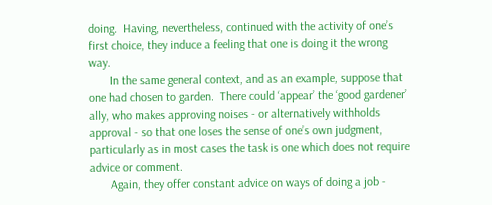doing.  Having, nevertheless, continued with the activity of one’s first choice, they induce a feeling that one is doing it the wrong way.
       In the same general context, and as an example, suppose that one had chosen to garden.  There could ‘appear’ the ‘good gardener’ ally, who makes approving noises - or alternatively withholds approval - so that one loses the sense of one’s own judgment, particularly as in most cases the task is one which does not require advice or comment.
       Again, they offer constant advice on ways of doing a job -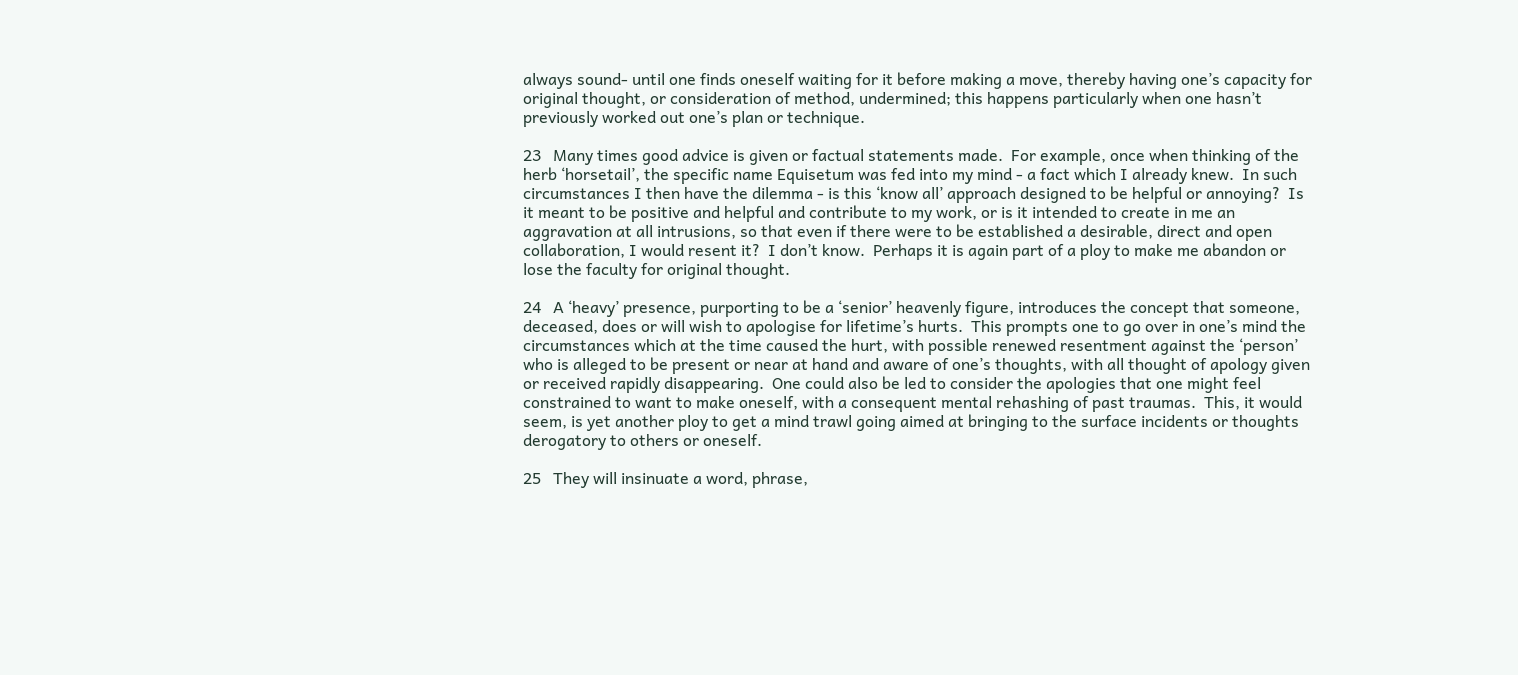always sound- until one finds oneself waiting for it before making a move, thereby having one’s capacity for original thought, or consideration of method, undermined; this happens particularly when one hasn’t previously worked out one’s plan or technique.

23   Many times good advice is given or factual statements made.  For example, once when thinking of the herb ‘horsetail’, the specific name Equisetum was fed into my mind - a fact which I already knew.  In such circumstances I then have the dilemma - is this ‘know all’ approach designed to be helpful or annoying?  Is it meant to be positive and helpful and contribute to my work, or is it intended to create in me an aggravation at all intrusions, so that even if there were to be established a desirable, direct and open collaboration, I would resent it?  I don’t know.  Perhaps it is again part of a ploy to make me abandon or lose the faculty for original thought.

24   A ‘heavy’ presence, purporting to be a ‘senior’ heavenly figure, introduces the concept that someone, deceased, does or will wish to apologise for lifetime’s hurts.  This prompts one to go over in one’s mind the circumstances which at the time caused the hurt, with possible renewed resentment against the ‘person’ who is alleged to be present or near at hand and aware of one’s thoughts, with all thought of apology given or received rapidly disappearing.  One could also be led to consider the apologies that one might feel constrained to want to make oneself, with a consequent mental rehashing of past traumas.  This, it would seem, is yet another ploy to get a mind trawl going aimed at bringing to the surface incidents or thoughts derogatory to others or oneself.

25   They will insinuate a word, phrase,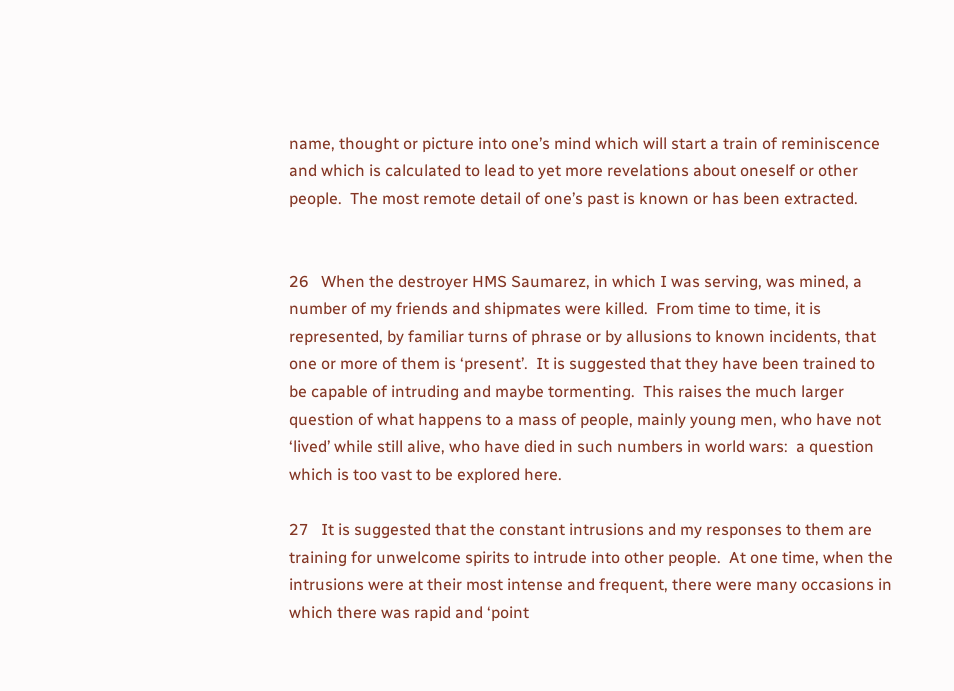name, thought or picture into one’s mind which will start a train of reminiscence and which is calculated to lead to yet more revelations about oneself or other people.  The most remote detail of one’s past is known or has been extracted.


26   When the destroyer HMS Saumarez, in which I was serving, was mined, a number of my friends and shipmates were killed.  From time to time, it is represented, by familiar turns of phrase or by allusions to known incidents, that one or more of them is ‘present’.  It is suggested that they have been trained to be capable of intruding and maybe tormenting.  This raises the much larger question of what happens to a mass of people, mainly young men, who have not ‘lived’ while still alive, who have died in such numbers in world wars:  a question which is too vast to be explored here.

27   It is suggested that the constant intrusions and my responses to them are training for unwelcome spirits to intrude into other people.  At one time, when the intrusions were at their most intense and frequent, there were many occasions in which there was rapid and ‘point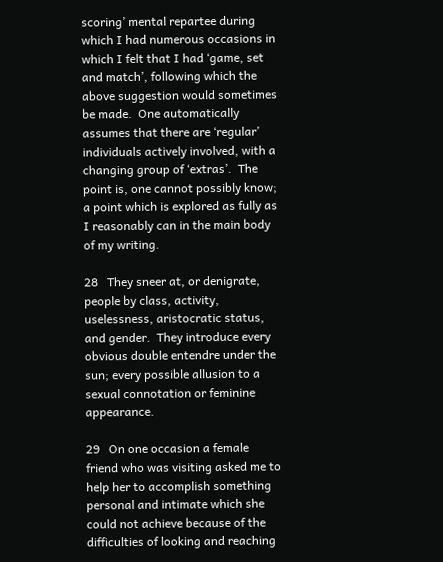scoring’ mental repartee during which I had numerous occasions in which I felt that I had ‘game, set and match’, following which the above suggestion would sometimes be made.  One automatically assumes that there are ‘regular’ individuals actively involved, with a changing group of ‘extras’.  The point is, one cannot possibly know; a point which is explored as fully as I reasonably can in the main body of my writing.

28   They sneer at, or denigrate, people by class, activity, uselessness, aristocratic status, and gender.  They introduce every obvious double entendre under the sun; every possible allusion to a sexual connotation or feminine appearance.

29   On one occasion a female friend who was visiting asked me to help her to accomplish something personal and intimate which she could not achieve because of the difficulties of looking and reaching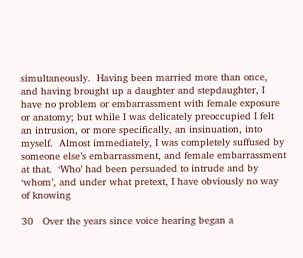simultaneously.  Having been married more than once, and having brought up a daughter and stepdaughter, I have no problem or embarrassment with female exposure or anatomy; but while I was delicately preoccupied I felt an intrusion, or more specifically, an insinuation, into myself.  Almost immediately, I was completely suffused by someone else’s embarrassment, and female embarrassment at that.  ‘Who’ had been persuaded to intrude and by ‘whom’, and under what pretext, I have obviously no way of knowing

30   Over the years since voice hearing began a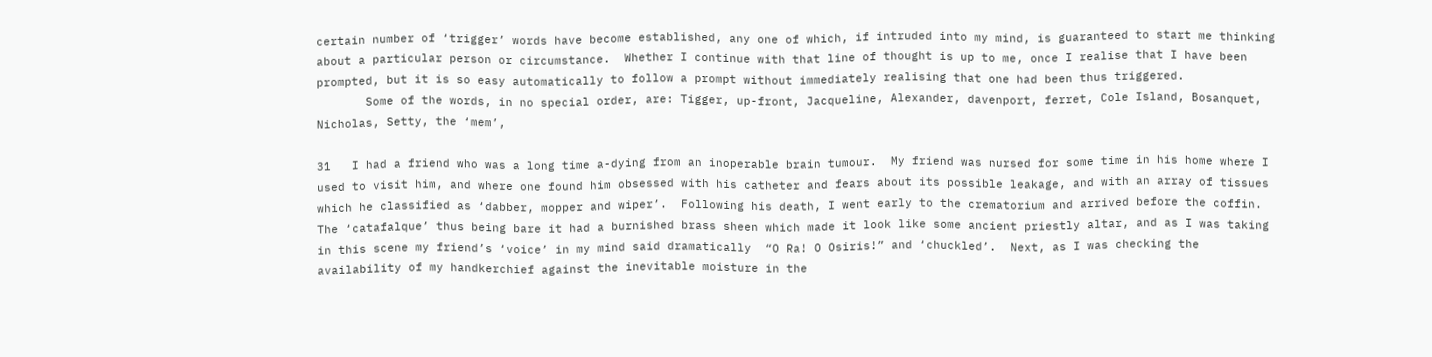certain number of ‘trigger’ words have become established, any one of which, if intruded into my mind, is guaranteed to start me thinking about a particular person or circumstance.  Whether I continue with that line of thought is up to me, once I realise that I have been prompted, but it is so easy automatically to follow a prompt without immediately realising that one had been thus triggered.
       Some of the words, in no special order, are: Tigger, up-front, Jacqueline, Alexander, davenport, ferret, Cole Island, Bosanquet, Nicholas, Setty, the ‘mem’,

31   I had a friend who was a long time a-dying from an inoperable brain tumour.  My friend was nursed for some time in his home where I used to visit him, and where one found him obsessed with his catheter and fears about its possible leakage, and with an array of tissues which he classified as ‘dabber, mopper and wiper’.  Following his death, I went early to the crematorium and arrived before the coffin.  The ‘catafalque’ thus being bare it had a burnished brass sheen which made it look like some ancient priestly altar, and as I was taking in this scene my friend’s ‘voice’ in my mind said dramatically  “O Ra! O Osiris!” and ‘chuckled’.  Next, as I was checking the availability of my handkerchief against the inevitable moisture in the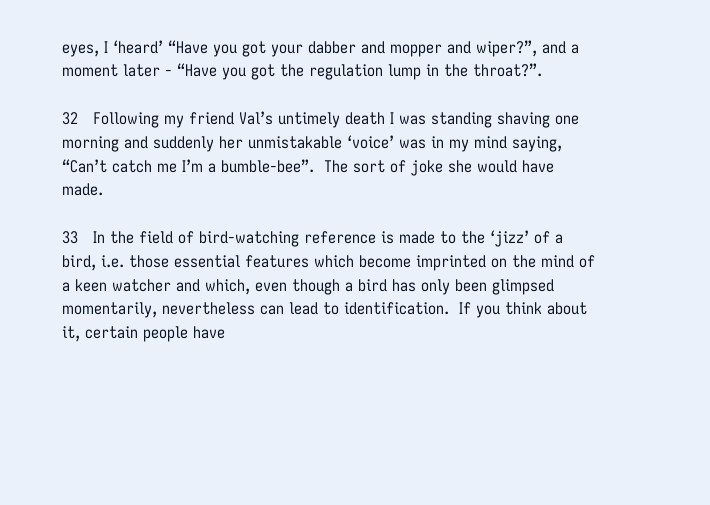eyes, I ‘heard’ “Have you got your dabber and mopper and wiper?”, and a moment later - “Have you got the regulation lump in the throat?”.

32   Following my friend Val’s untimely death I was standing shaving one morning and suddenly her unmistakable ‘voice’ was in my mind saying, “Can’t catch me I’m a bumble-bee”.  The sort of joke she would have made.

33   In the field of bird-watching reference is made to the ‘jizz’ of a bird, i.e. those essential features which become imprinted on the mind of a keen watcher and which, even though a bird has only been glimpsed momentarily, nevertheless can lead to identification.  If you think about it, certain people have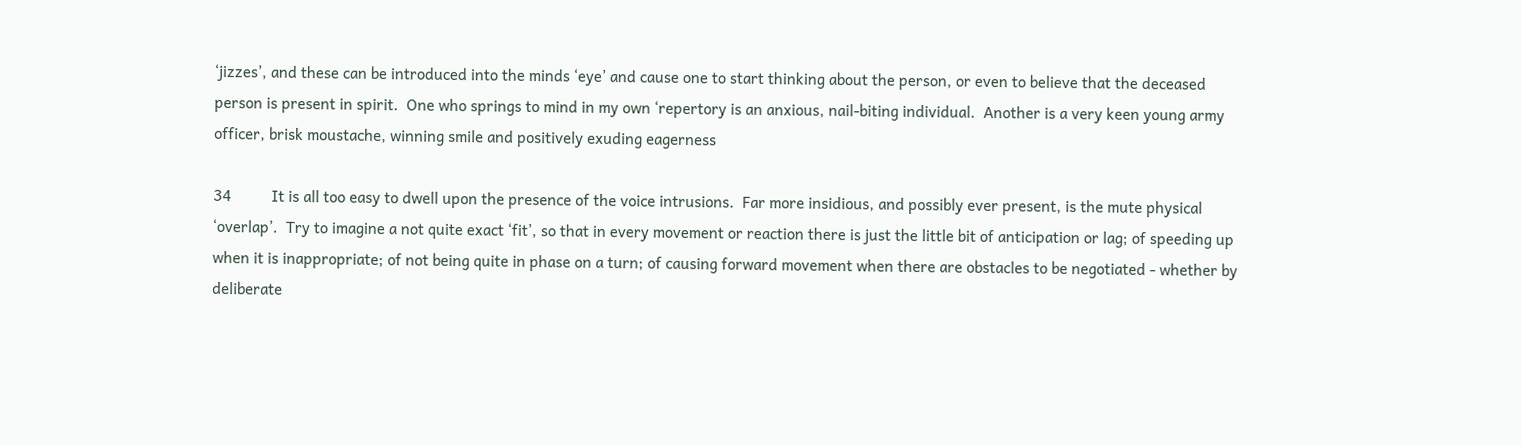‘jizzes’, and these can be introduced into the minds ‘eye’ and cause one to start thinking about the person, or even to believe that the deceased person is present in spirit.  One who springs to mind in my own ‘repertory is an anxious, nail-biting individual.  Another is a very keen young army officer, brisk moustache, winning smile and positively exuding eagerness

34          It is all too easy to dwell upon the presence of the voice intrusions.  Far more insidious, and possibly ever present, is the mute physical  ‘overlap’.  Try to imagine a not quite exact ‘fit’, so that in every movement or reaction there is just the little bit of anticipation or lag; of speeding up when it is inappropriate; of not being quite in phase on a turn; of causing forward movement when there are obstacles to be negotiated - whether by deliberate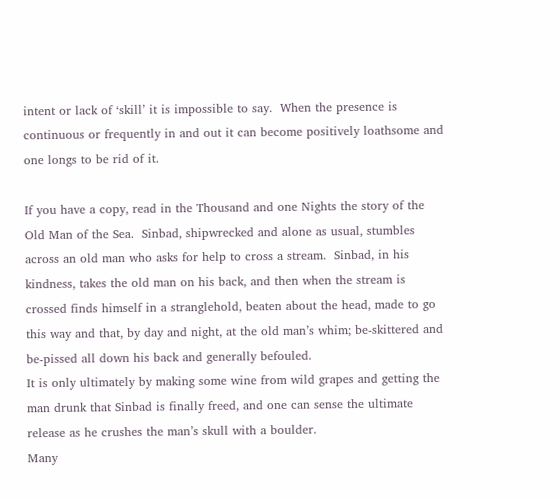intent or lack of ‘skill’ it is impossible to say.  When the presence is continuous or frequently in and out it can become positively loathsome and one longs to be rid of it.

If you have a copy, read in the Thousand and one Nights the story of the Old Man of the Sea.  Sinbad, shipwrecked and alone as usual, stumbles across an old man who asks for help to cross a stream.  Sinbad, in his kindness, takes the old man on his back, and then when the stream is crossed finds himself in a stranglehold, beaten about the head, made to go this way and that, by day and night, at the old man’s whim; be-skittered and be-pissed all down his back and generally befouled.
It is only ultimately by making some wine from wild grapes and getting the man drunk that Sinbad is finally freed, and one can sense the ultimate release as he crushes the man’s skull with a boulder.
Many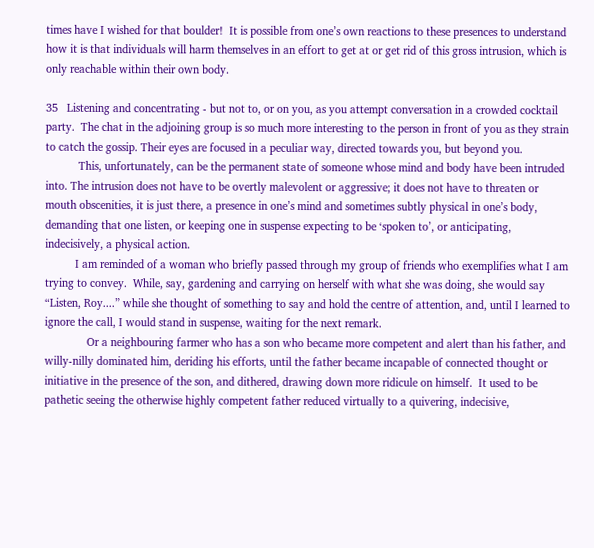times have I wished for that boulder!  It is possible from one’s own reactions to these presences to understand how it is that individuals will harm themselves in an effort to get at or get rid of this gross intrusion, which is only reachable within their own body.

35   Listening and concentrating - but not to, or on you, as you attempt conversation in a crowded cocktail party.  The chat in the adjoining group is so much more interesting to the person in front of you as they strain to catch the gossip. Their eyes are focused in a peculiar way, directed towards you, but beyond you.
           This, unfortunately, can be the permanent state of someone whose mind and body have been intruded into. The intrusion does not have to be overtly malevolent or aggressive; it does not have to threaten or mouth obscenities, it is just there, a presence in one’s mind and sometimes subtly physical in one’s body, demanding that one listen, or keeping one in suspense expecting to be ‘spoken to’, or anticipating, indecisively, a physical action.
          I am reminded of a woman who briefly passed through my group of friends who exemplifies what I am trying to convey.  While, say, gardening and carrying on herself with what she was doing, she would say “Listen, Roy....” while she thought of something to say and hold the centre of attention, and, until I learned to ignore the call, I would stand in suspense, waiting for the next remark.
              Or a neighbouring farmer who has a son who became more competent and alert than his father, and willy-nilly dominated him, deriding his efforts, until the father became incapable of connected thought or initiative in the presence of the son, and dithered, drawing down more ridicule on himself.  It used to be pathetic seeing the otherwise highly competent father reduced virtually to a quivering, indecisive,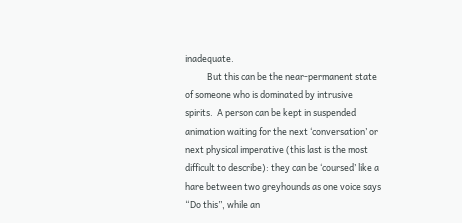inadequate.
           But this can be the near-permanent state of someone who is dominated by intrusive spirits.  A person can be kept in suspended animation waiting for the next ‘conversation’ or next physical imperative (this last is the most difficult to describe): they can be ‘coursed’ like a hare between two greyhounds as one voice says “Do this”, while an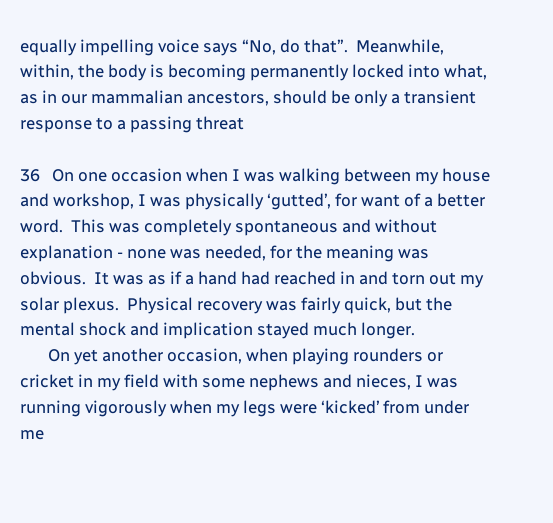equally impelling voice says “No, do that”.  Meanwhile, within, the body is becoming permanently locked into what, as in our mammalian ancestors, should be only a transient response to a passing threat

36   On one occasion when I was walking between my house and workshop, I was physically ‘gutted’, for want of a better word.  This was completely spontaneous and without explanation - none was needed, for the meaning was obvious.  It was as if a hand had reached in and torn out my solar plexus.  Physical recovery was fairly quick, but the mental shock and implication stayed much longer.
       On yet another occasion, when playing rounders or cricket in my field with some nephews and nieces, I was running vigorously when my legs were ‘kicked’ from under me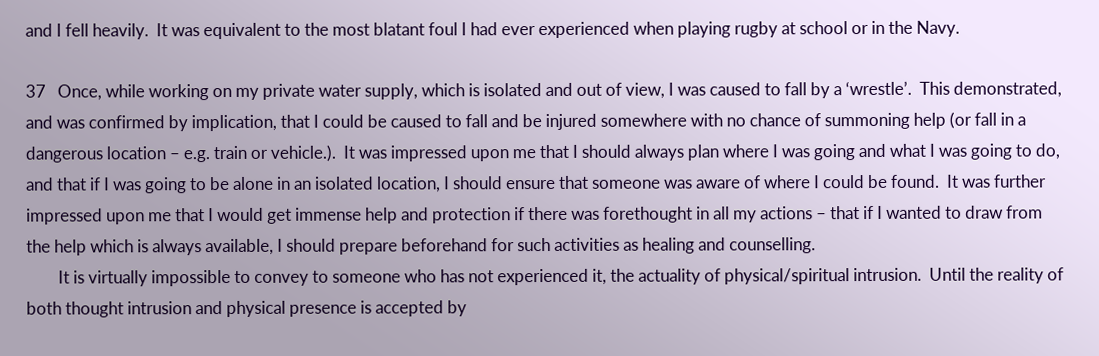and I fell heavily.  It was equivalent to the most blatant foul I had ever experienced when playing rugby at school or in the Navy.

37   Once, while working on my private water supply, which is isolated and out of view, I was caused to fall by a ‘wrestle’.  This demonstrated, and was confirmed by implication, that I could be caused to fall and be injured somewhere with no chance of summoning help (or fall in a dangerous location – e.g. train or vehicle.).  It was impressed upon me that I should always plan where I was going and what I was going to do, and that if I was going to be alone in an isolated location, I should ensure that someone was aware of where I could be found.  It was further impressed upon me that I would get immense help and protection if there was forethought in all my actions – that if I wanted to draw from the help which is always available, I should prepare beforehand for such activities as healing and counselling.
        It is virtually impossible to convey to someone who has not experienced it, the actuality of physical/spiritual intrusion.  Until the reality of both thought intrusion and physical presence is accepted by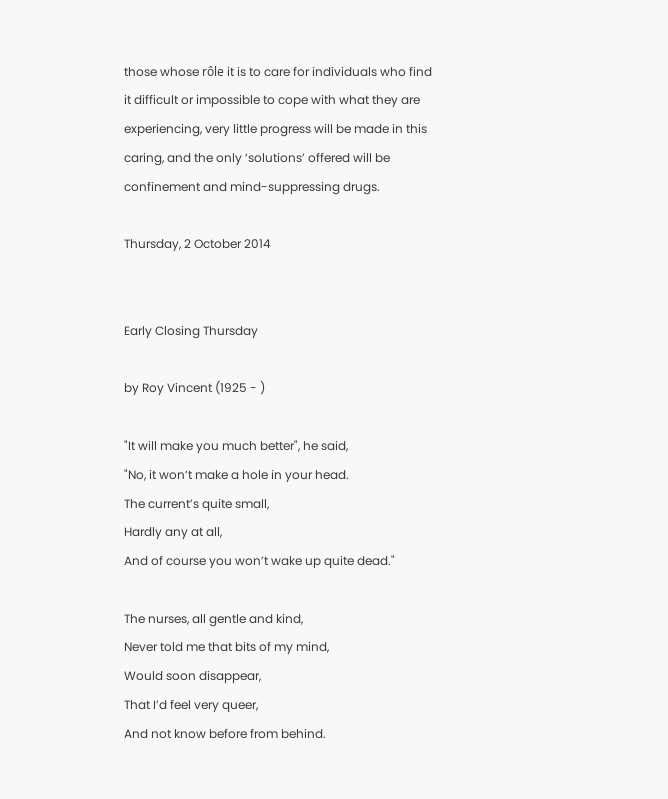those whose rôle it is to care for individuals who find it difficult or impossible to cope with what they are experiencing, very little progress will be made in this caring, and the only ‘solutions’ offered will be confinement and mind-suppressing drugs.

Thursday, 2 October 2014


Early Closing Thursday

by Roy Vincent (1925 - )

"It will make you much better", he said,
"No, it won’t make a hole in your head.
The current’s quite small,
Hardly any at all,
And of course you won’t wake up quite dead."

The nurses, all gentle and kind,
Never told me that bits of my mind,
Would soon disappear,
That I’d feel very queer,
And not know before from behind.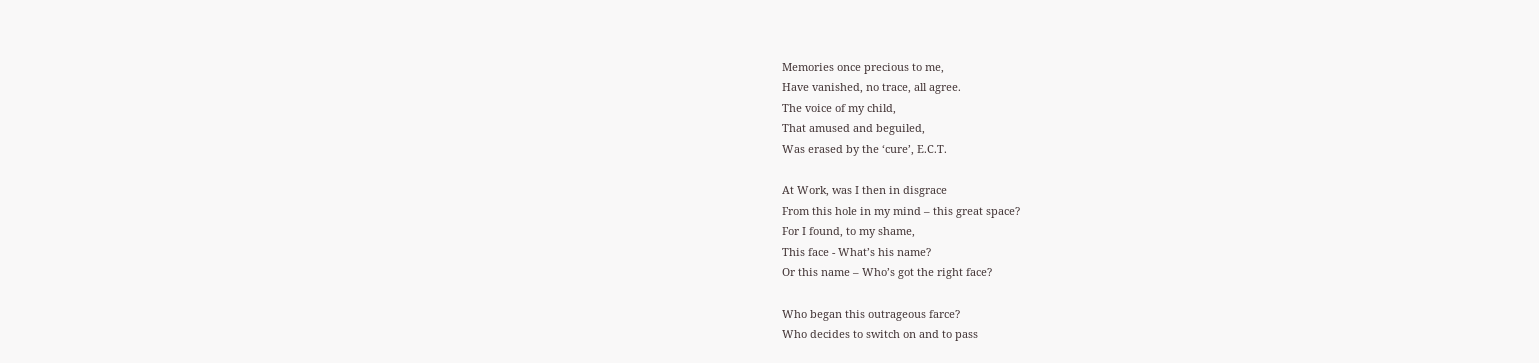Memories once precious to me,
Have vanished, no trace, all agree.
The voice of my child,
That amused and beguiled,
Was erased by the ‘cure’, E.C.T.

At Work, was I then in disgrace
From this hole in my mind – this great space?
For I found, to my shame,
This face - What’s his name?
Or this name – Who’s got the right face?

Who began this outrageous farce?
Who decides to switch on and to pass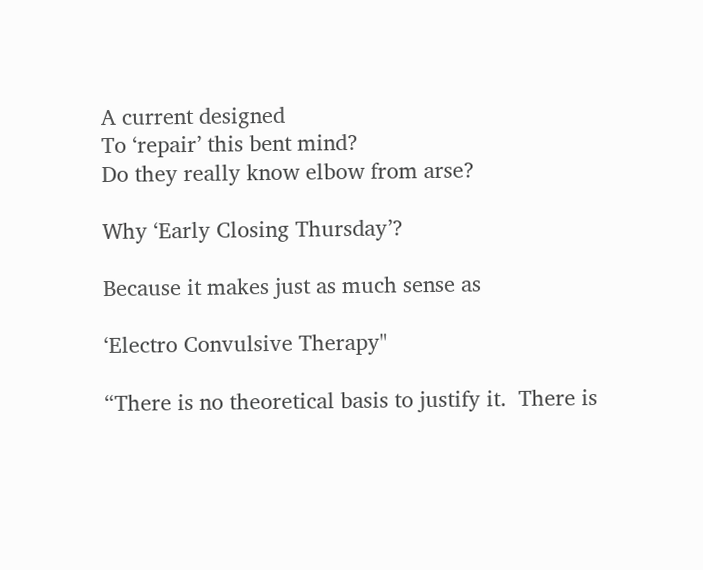A current designed
To ‘repair’ this bent mind?
Do they really know elbow from arse?

Why ‘Early Closing Thursday’?

Because it makes just as much sense as

‘Electro Convulsive Therapy"

“There is no theoretical basis to justify it.  There is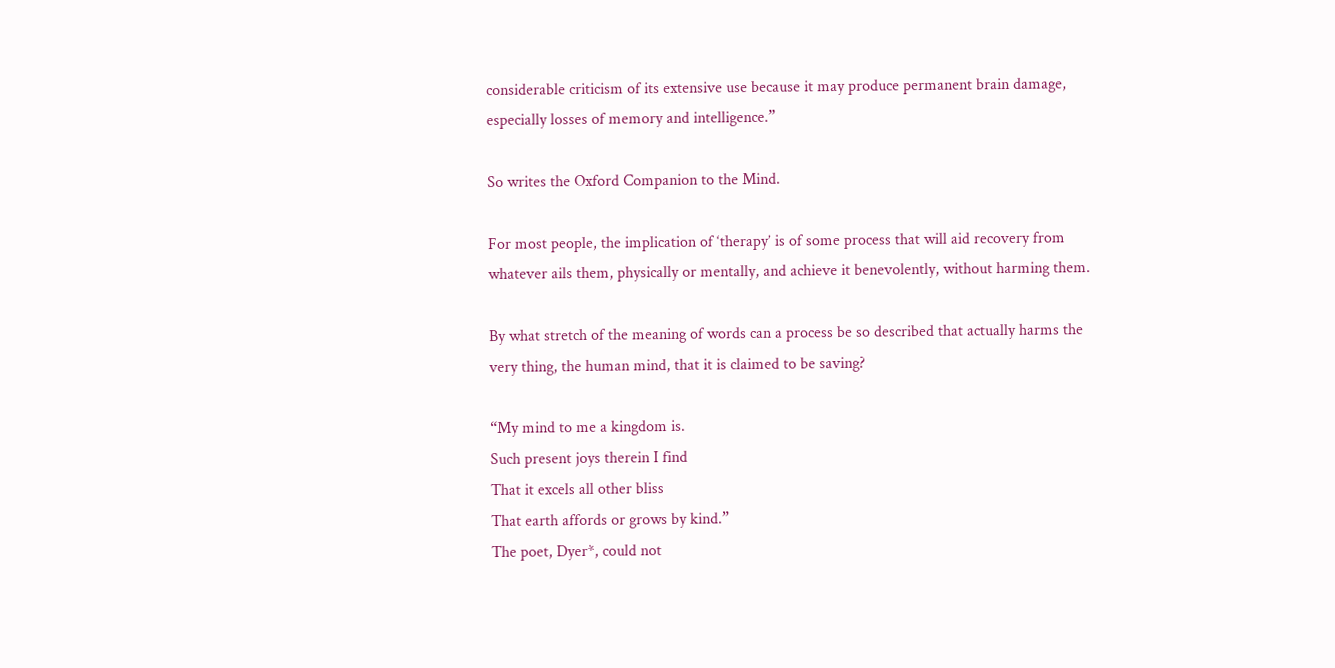considerable criticism of its extensive use because it may produce permanent brain damage, especially losses of memory and intelligence.”

So writes the Oxford Companion to the Mind.

For most people, the implication of ‘therapy’ is of some process that will aid recovery from whatever ails them, physically or mentally, and achieve it benevolently, without harming them.

By what stretch of the meaning of words can a process be so described that actually harms the very thing, the human mind, that it is claimed to be saving?

“My mind to me a kingdom is.
Such present joys therein I find
That it excels all other bliss
That earth affords or grows by kind.”
The poet, Dyer*, could not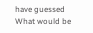have guessed
What would be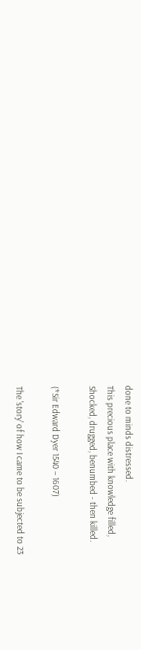done to minds distressed.
This precious place with knowledge filled,
Shocked, drugged, benumbed - then killed.

(*Sir Edward Dyer 1540 – 1607)

The 'story' of how I came to be subjected to 23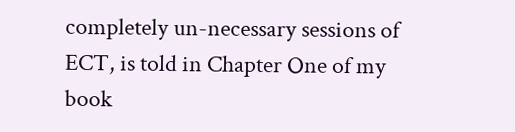completely un-necessary sessions of ECT, is told in Chapter One of my book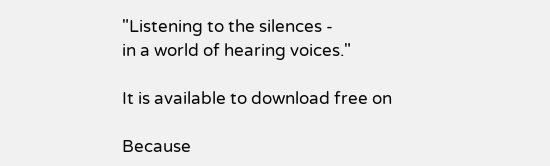"Listening to the silences -
in a world of hearing voices."

It is available to download free on

Because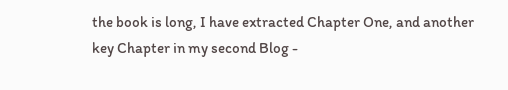the book is long, I have extracted Chapter One, and another key Chapter in my second Blog -